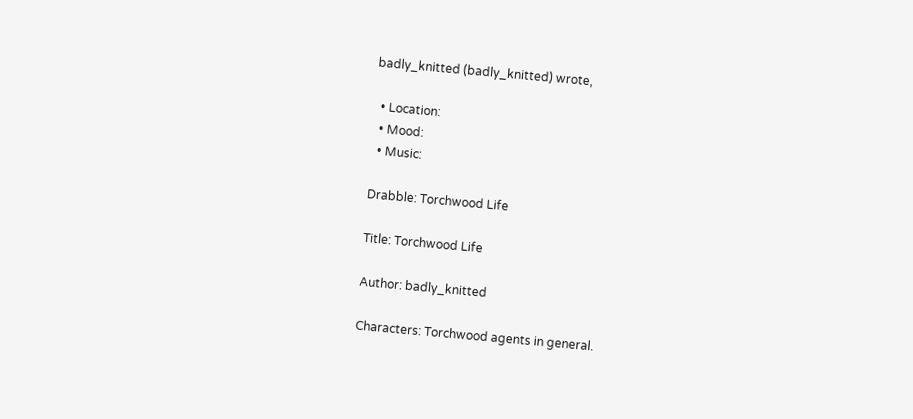badly_knitted (badly_knitted) wrote,

  • Location:
  • Mood:
  • Music:

Drabble: Torchwood Life

Title: Torchwood Life

Author: badly_knitted

Characters: Torchwood agents in general.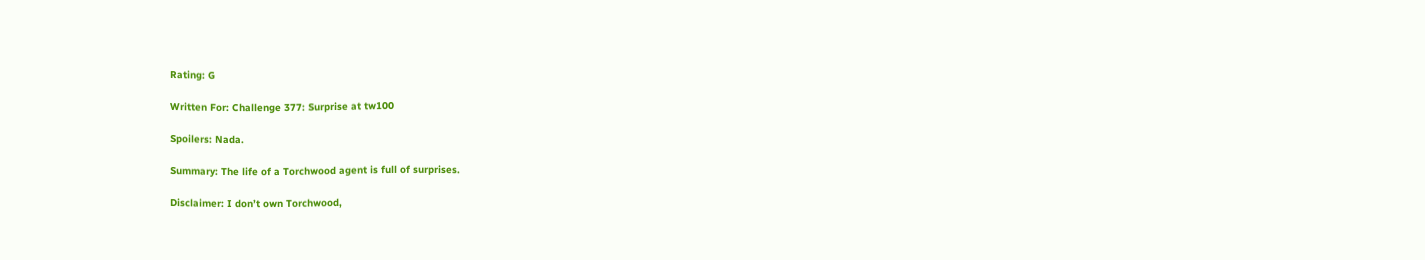Rating: G

Written For: Challenge 377: Surprise at tw100

Spoilers: Nada.

Summary: The life of a Torchwood agent is full of surprises.

Disclaimer: I don’t own Torchwood,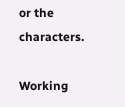or the characters.

Working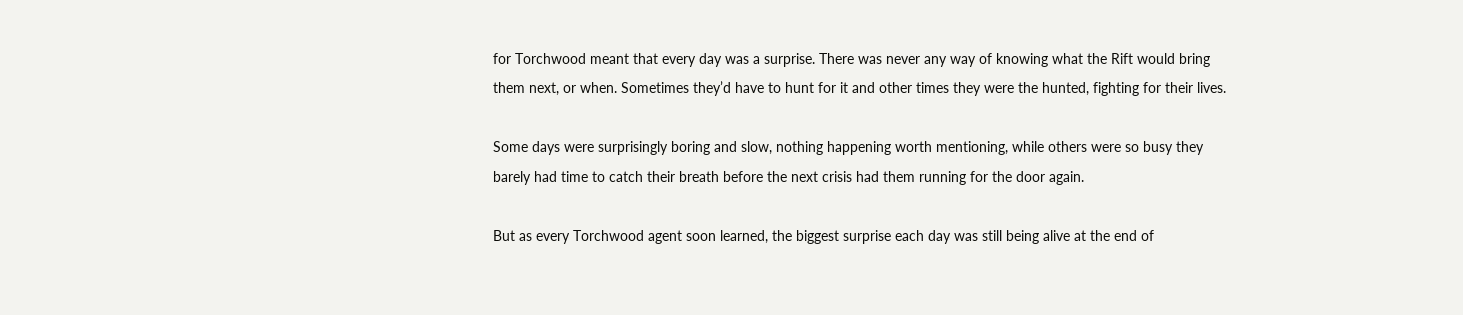for Torchwood meant that every day was a surprise. There was never any way of knowing what the Rift would bring them next, or when. Sometimes they’d have to hunt for it and other times they were the hunted, fighting for their lives.

Some days were surprisingly boring and slow, nothing happening worth mentioning, while others were so busy they barely had time to catch their breath before the next crisis had them running for the door again.

But as every Torchwood agent soon learned, the biggest surprise each day was still being alive at the end of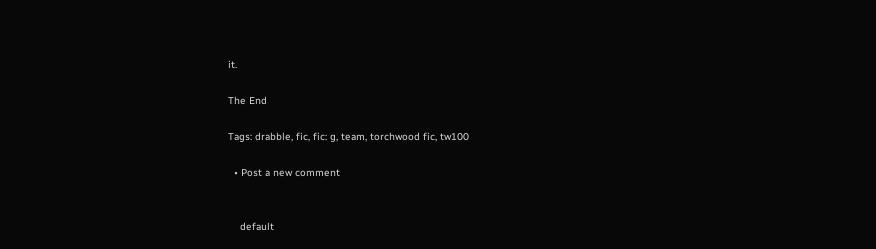it.

The End

Tags: drabble, fic, fic: g, team, torchwood fic, tw100

  • Post a new comment


    default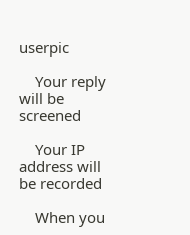userpic

    Your reply will be screened

    Your IP address will be recorded

    When you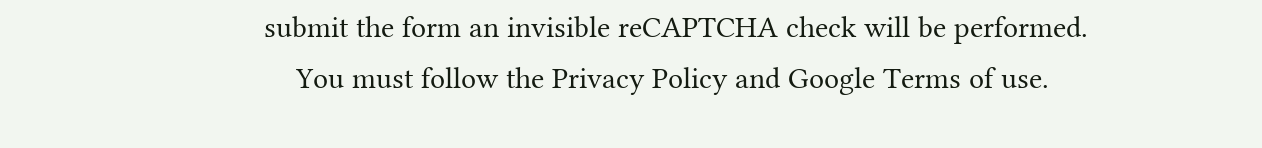submit the form an invisible reCAPTCHA check will be performed.
    You must follow the Privacy Policy and Google Terms of use.